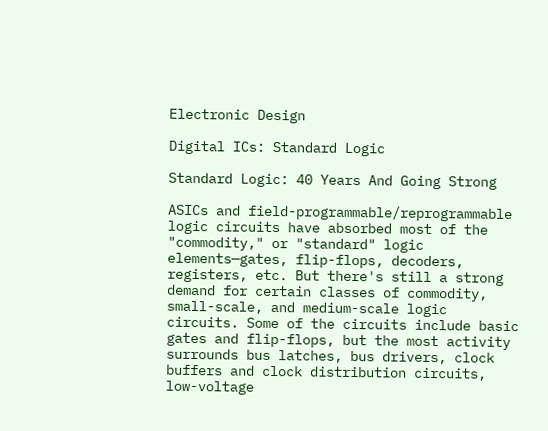Electronic Design

Digital ICs: Standard Logic

Standard Logic: 40 Years And Going Strong

ASICs and field-programmable/reprogrammable logic circuits have absorbed most of the "commodity," or "standard" logic elements—gates, flip-flops, decoders, registers, etc. But there's still a strong demand for certain classes of commodity, small-scale, and medium-scale logic circuits. Some of the circuits include basic gates and flip-flops, but the most activity surrounds bus latches, bus drivers, clock buffers and clock distribution circuits, low-voltage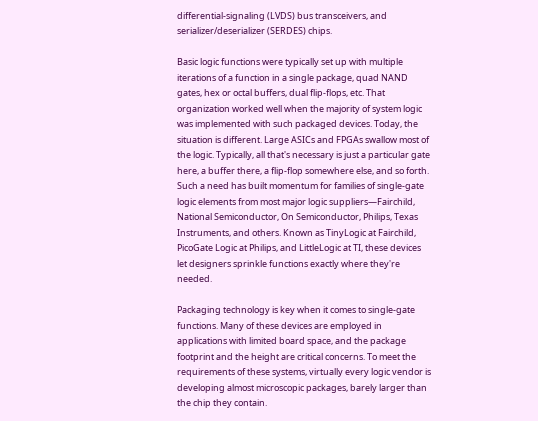differential-signaling (LVDS) bus transceivers, and serializer/deserializer (SERDES) chips.

Basic logic functions were typically set up with multiple iterations of a function in a single package, quad NAND gates, hex or octal buffers, dual flip-flops, etc. That organization worked well when the majority of system logic was implemented with such packaged devices. Today, the situation is different. Large ASICs and FPGAs swallow most of the logic. Typically, all that's necessary is just a particular gate here, a buffer there, a flip-flop somewhere else, and so forth. Such a need has built momentum for families of single-gate logic elements from most major logic suppliers—Fairchild, National Semiconductor, On Semiconductor, Philips, Texas Instruments, and others. Known as TinyLogic at Fairchild, PicoGate Logic at Philips, and LittleLogic at TI, these devices let designers sprinkle functions exactly where they're needed.

Packaging technology is key when it comes to single-gate functions. Many of these devices are employed in applications with limited board space, and the package footprint and the height are critical concerns. To meet the requirements of these systems, virtually every logic vendor is developing almost microscopic packages, barely larger than the chip they contain.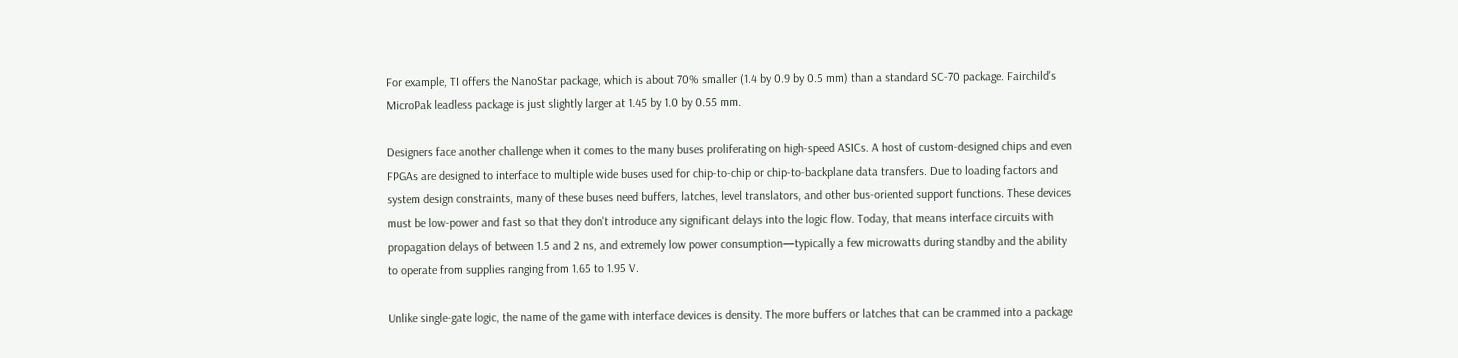For example, TI offers the NanoStar package, which is about 70% smaller (1.4 by 0.9 by 0.5 mm) than a standard SC-70 package. Fairchild's MicroPak leadless package is just slightly larger at 1.45 by 1.0 by 0.55 mm.

Designers face another challenge when it comes to the many buses proliferating on high-speed ASICs. A host of custom-designed chips and even FPGAs are designed to interface to multiple wide buses used for chip-to-chip or chip-to-backplane data transfers. Due to loading factors and system design constraints, many of these buses need buffers, latches, level translators, and other bus-oriented support functions. These devices must be low-power and fast so that they don't introduce any significant delays into the logic flow. Today, that means interface circuits with propagation delays of between 1.5 and 2 ns, and extremely low power consumption—typically a few microwatts during standby and the ability to operate from supplies ranging from 1.65 to 1.95 V.

Unlike single-gate logic, the name of the game with interface devices is density. The more buffers or latches that can be crammed into a package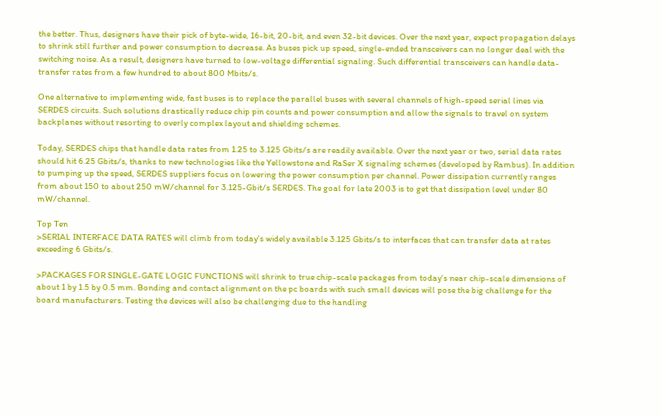the better. Thus, designers have their pick of byte-wide, 16-bit, 20-bit, and even 32-bit devices. Over the next year, expect propagation delays to shrink still further and power consumption to decrease. As buses pick up speed, single-ended transceivers can no longer deal with the switching noise. As a result, designers have turned to low-voltage differential signaling. Such differential transceivers can handle data-transfer rates from a few hundred to about 800 Mbits/s.

One alternative to implementing wide, fast buses is to replace the parallel buses with several channels of high-speed serial lines via SERDES circuits. Such solutions drastically reduce chip pin counts and power consumption and allow the signals to travel on system backplanes without resorting to overly complex layout and shielding schemes.

Today, SERDES chips that handle data rates from 1.25 to 3.125 Gbits/s are readily available. Over the next year or two, serial data rates should hit 6.25 Gbits/s, thanks to new technologies like the Yellowstone and RaSer X signaling schemes (developed by Rambus). In addition to pumping up the speed, SERDES suppliers focus on lowering the power consumption per channel. Power dissipation currently ranges from about 150 to about 250 mW/channel for 3.125-Gbit/s SERDES. The goal for late 2003 is to get that dissipation level under 80 mW/channel.

Top Ten
>SERIAL INTERFACE DATA RATES will climb from today's widely available 3.125 Gbits/s to interfaces that can transfer data at rates exceeding 6 Gbits/s.

>PACKAGES FOR SINGLE-GATE LOGIC FUNCTIONS will shrink to true chip-scale packages from today's near chip-scale dimensions of about 1 by 1.5 by 0.5 mm. Bonding and contact alignment on the pc boards with such small devices will pose the big challenge for the board manufacturers. Testing the devices will also be challenging due to the handling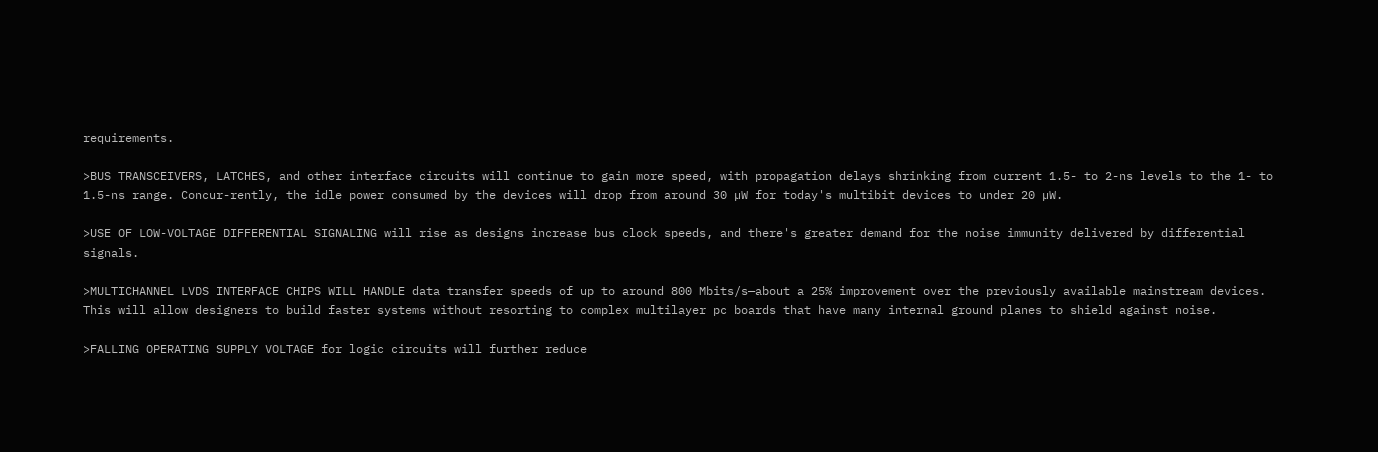requirements.

>BUS TRANSCEIVERS, LATCHES, and other interface circuits will continue to gain more speed, with propagation delays shrinking from current 1.5- to 2-ns levels to the 1- to 1.5-ns range. Concur-rently, the idle power consumed by the devices will drop from around 30 µW for today's multibit devices to under 20 µW.

>USE OF LOW-VOLTAGE DIFFERENTIAL SIGNALING will rise as designs increase bus clock speeds, and there's greater demand for the noise immunity delivered by differential signals.

>MULTICHANNEL LVDS INTERFACE CHIPS WILL HANDLE data transfer speeds of up to around 800 Mbits/s—about a 25% improvement over the previously available mainstream devices. This will allow designers to build faster systems without resorting to complex multilayer pc boards that have many internal ground planes to shield against noise.

>FALLING OPERATING SUPPLY VOLTAGE for logic circuits will further reduce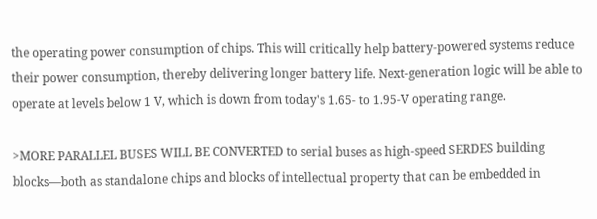the operating power consumption of chips. This will critically help battery-powered systems reduce their power consumption, thereby delivering longer battery life. Next-generation logic will be able to operate at levels below 1 V, which is down from today's 1.65- to 1.95-V operating range.

>MORE PARALLEL BUSES WILL BE CONVERTED to serial buses as high-speed SERDES building blocks—both as standalone chips and blocks of intellectual property that can be embedded in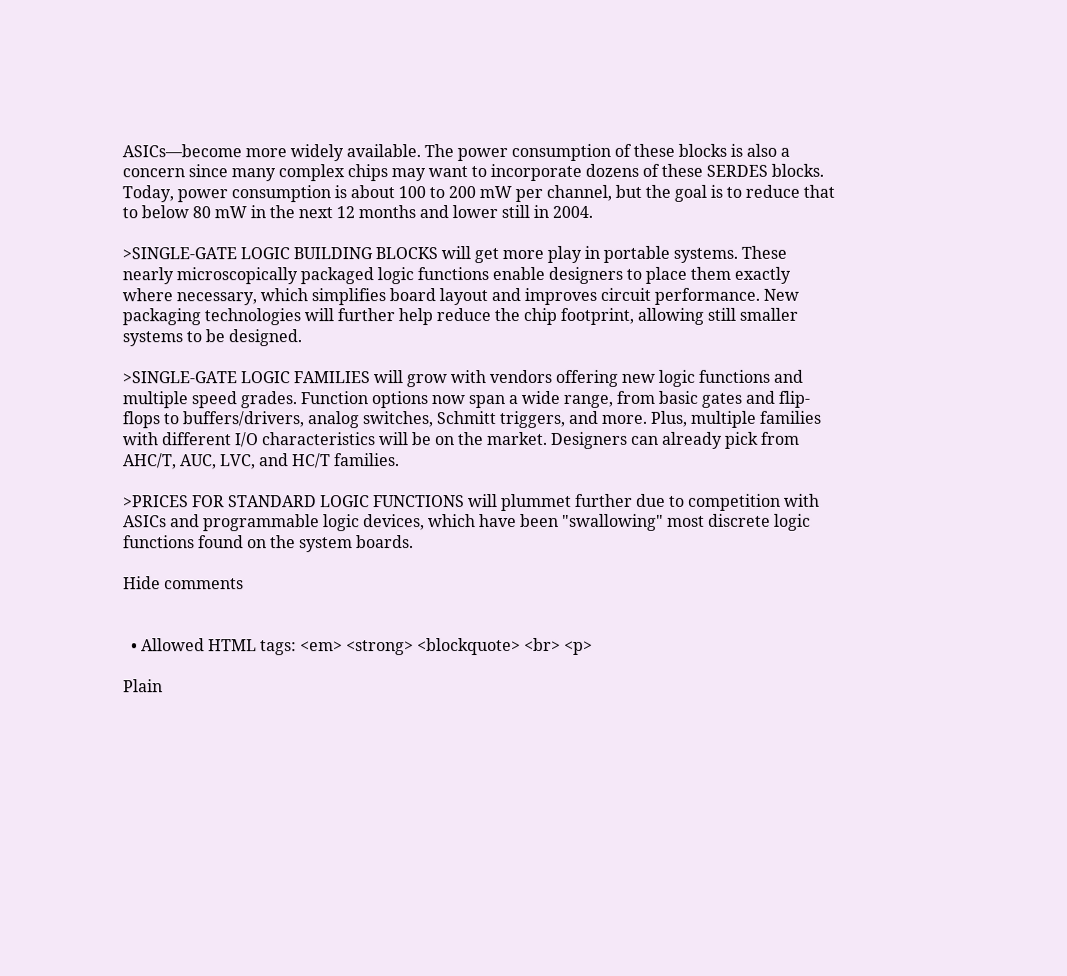ASICs—become more widely available. The power consumption of these blocks is also a concern since many complex chips may want to incorporate dozens of these SERDES blocks. Today, power consumption is about 100 to 200 mW per channel, but the goal is to reduce that to below 80 mW in the next 12 months and lower still in 2004.

>SINGLE-GATE LOGIC BUILDING BLOCKS will get more play in portable systems. These nearly microscopically packaged logic functions enable designers to place them exactly where necessary, which simplifies board layout and improves circuit performance. New packaging technologies will further help reduce the chip footprint, allowing still smaller systems to be designed.

>SINGLE-GATE LOGIC FAMILIES will grow with vendors offering new logic functions and multiple speed grades. Function options now span a wide range, from basic gates and flip-flops to buffers/drivers, analog switches, Schmitt triggers, and more. Plus, multiple families with different I/O characteristics will be on the market. Designers can already pick from AHC/T, AUC, LVC, and HC/T families.

>PRICES FOR STANDARD LOGIC FUNCTIONS will plummet further due to competition with ASICs and programmable logic devices, which have been "swallowing" most discrete logic functions found on the system boards.

Hide comments


  • Allowed HTML tags: <em> <strong> <blockquote> <br> <p>

Plain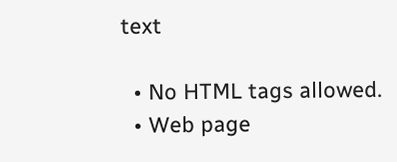text

  • No HTML tags allowed.
  • Web page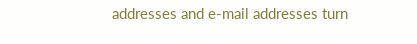addresses and e-mail addresses turn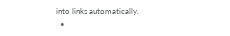into links automatically.
  •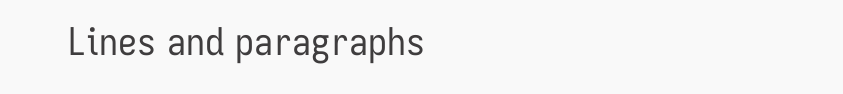Lines and paragraphs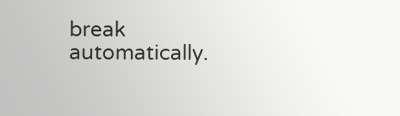break automatically.